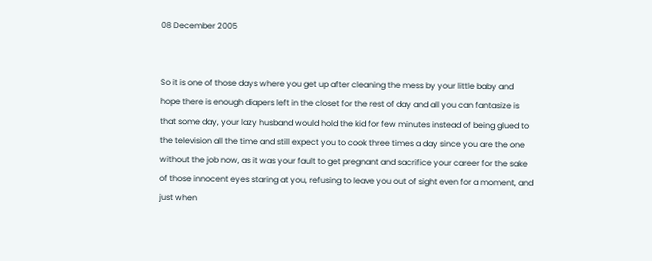08 December 2005


So it is one of those days where you get up after cleaning the mess by your little baby and hope there is enough diapers left in the closet for the rest of day and all you can fantasize is that some day, your lazy husband would hold the kid for few minutes instead of being glued to the television all the time and still expect you to cook three times a day since you are the one without the job now, as it was your fault to get pregnant and sacrifice your career for the sake of those innocent eyes staring at you, refusing to leave you out of sight even for a moment, and just when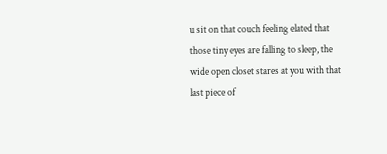u sit on that couch feeling elated that those tiny eyes are falling to sleep, the wide open closet stares at you with that last piece of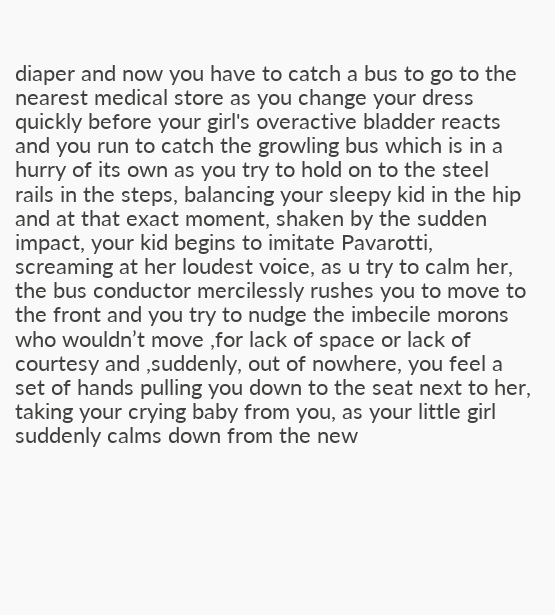diaper and now you have to catch a bus to go to the nearest medical store as you change your dress quickly before your girl's overactive bladder reacts and you run to catch the growling bus which is in a hurry of its own as you try to hold on to the steel rails in the steps, balancing your sleepy kid in the hip and at that exact moment, shaken by the sudden impact, your kid begins to imitate Pavarotti, screaming at her loudest voice, as u try to calm her, the bus conductor mercilessly rushes you to move to the front and you try to nudge the imbecile morons who wouldn’t move ,for lack of space or lack of courtesy and ,suddenly, out of nowhere, you feel a set of hands pulling you down to the seat next to her, taking your crying baby from you, as your little girl suddenly calms down from the new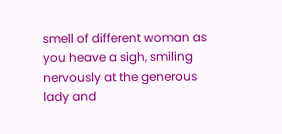smell of different woman as you heave a sigh, smiling nervously at the generous lady and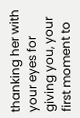thanking her with your eyes for giving you, your first moment to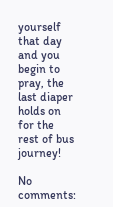yourself that day and you begin to pray, the last diaper holds on for the rest of bus journey!

No comments: